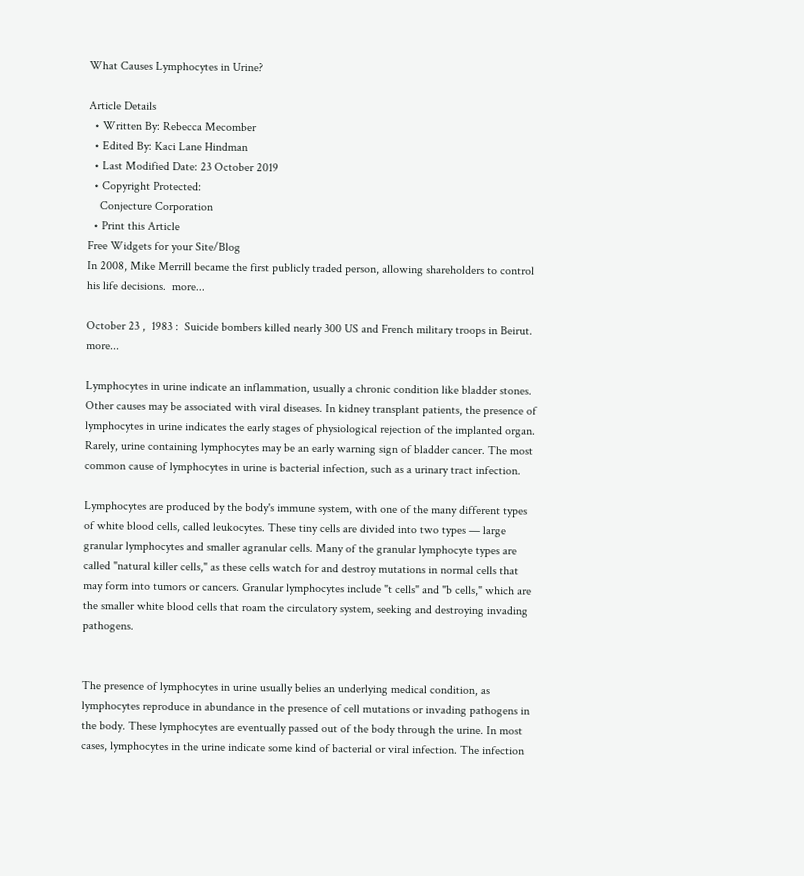What Causes Lymphocytes in Urine?

Article Details
  • Written By: Rebecca Mecomber
  • Edited By: Kaci Lane Hindman
  • Last Modified Date: 23 October 2019
  • Copyright Protected:
    Conjecture Corporation
  • Print this Article
Free Widgets for your Site/Blog
In 2008, Mike Merrill became the first publicly traded person, allowing shareholders to control his life decisions.  more...

October 23 ,  1983 :  Suicide bombers killed nearly 300 US and French military troops in Beirut.  more...

Lymphocytes in urine indicate an inflammation, usually a chronic condition like bladder stones. Other causes may be associated with viral diseases. In kidney transplant patients, the presence of lymphocytes in urine indicates the early stages of physiological rejection of the implanted organ. Rarely, urine containing lymphocytes may be an early warning sign of bladder cancer. The most common cause of lymphocytes in urine is bacterial infection, such as a urinary tract infection.

Lymphocytes are produced by the body's immune system, with one of the many different types of white blood cells, called leukocytes. These tiny cells are divided into two types — large granular lymphocytes and smaller agranular cells. Many of the granular lymphocyte types are called "natural killer cells," as these cells watch for and destroy mutations in normal cells that may form into tumors or cancers. Granular lymphocytes include "t cells" and "b cells," which are the smaller white blood cells that roam the circulatory system, seeking and destroying invading pathogens.


The presence of lymphocytes in urine usually belies an underlying medical condition, as lymphocytes reproduce in abundance in the presence of cell mutations or invading pathogens in the body. These lymphocytes are eventually passed out of the body through the urine. In most cases, lymphocytes in the urine indicate some kind of bacterial or viral infection. The infection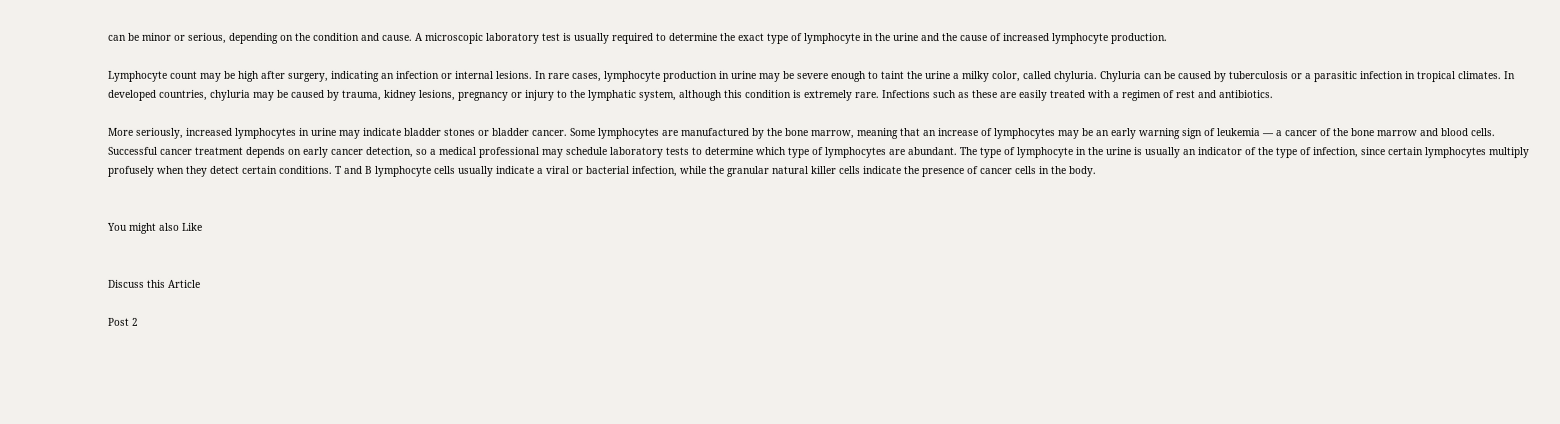can be minor or serious, depending on the condition and cause. A microscopic laboratory test is usually required to determine the exact type of lymphocyte in the urine and the cause of increased lymphocyte production.

Lymphocyte count may be high after surgery, indicating an infection or internal lesions. In rare cases, lymphocyte production in urine may be severe enough to taint the urine a milky color, called chyluria. Chyluria can be caused by tuberculosis or a parasitic infection in tropical climates. In developed countries, chyluria may be caused by trauma, kidney lesions, pregnancy or injury to the lymphatic system, although this condition is extremely rare. Infections such as these are easily treated with a regimen of rest and antibiotics.

More seriously, increased lymphocytes in urine may indicate bladder stones or bladder cancer. Some lymphocytes are manufactured by the bone marrow, meaning that an increase of lymphocytes may be an early warning sign of leukemia — a cancer of the bone marrow and blood cells. Successful cancer treatment depends on early cancer detection, so a medical professional may schedule laboratory tests to determine which type of lymphocytes are abundant. The type of lymphocyte in the urine is usually an indicator of the type of infection, since certain lymphocytes multiply profusely when they detect certain conditions. T and B lymphocyte cells usually indicate a viral or bacterial infection, while the granular natural killer cells indicate the presence of cancer cells in the body.


You might also Like


Discuss this Article

Post 2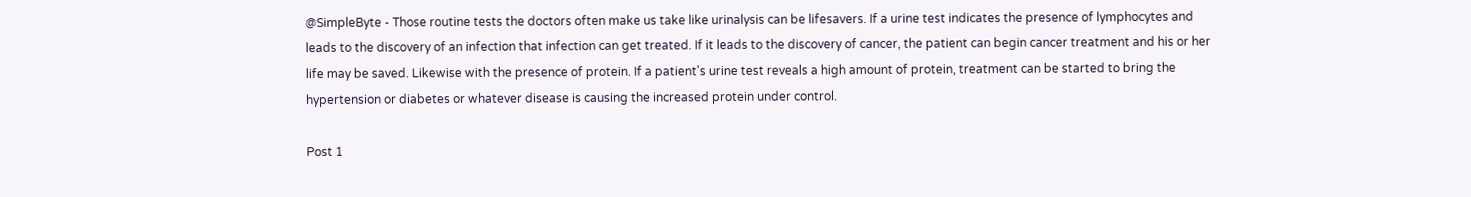@SimpleByte - Those routine tests the doctors often make us take like urinalysis can be lifesavers. If a urine test indicates the presence of lymphocytes and leads to the discovery of an infection that infection can get treated. If it leads to the discovery of cancer, the patient can begin cancer treatment and his or her life may be saved. Likewise with the presence of protein. If a patient's urine test reveals a high amount of protein, treatment can be started to bring the hypertension or diabetes or whatever disease is causing the increased protein under control.

Post 1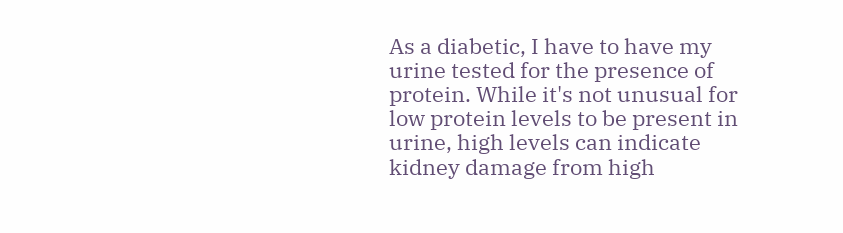As a diabetic, I have to have my urine tested for the presence of protein. While it's not unusual for low protein levels to be present in urine, high levels can indicate kidney damage from high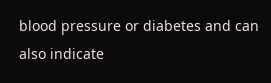blood pressure or diabetes and can also indicate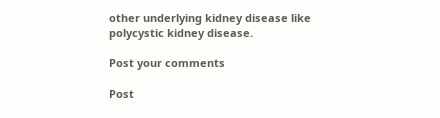other underlying kidney disease like polycystic kidney disease.

Post your comments

Post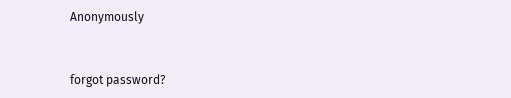Anonymously


forgot password?